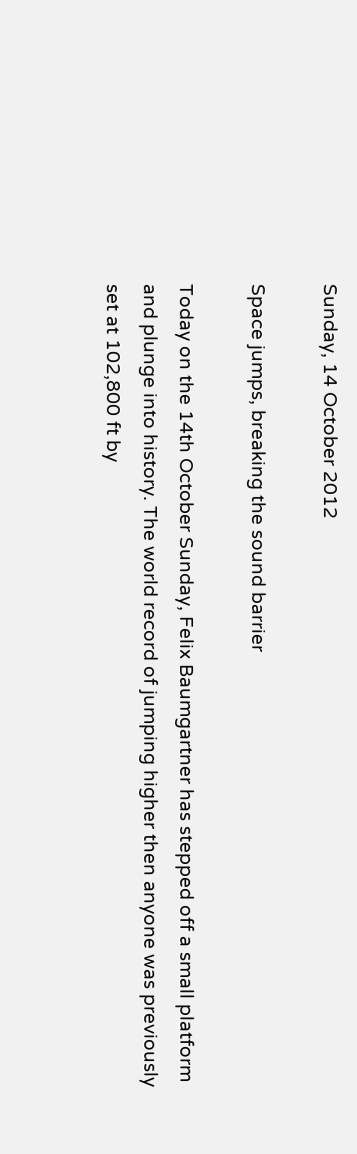Sunday, 14 October 2012

Space jumps, breaking the sound barrier

Today on the 14th October Sunday, Felix Baumgartner has stepped off a small platform and plunge into history. The world record of jumping higher then anyone was previously set at 102,800 ft by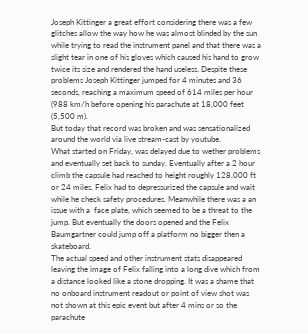Joseph Kittinger a great effort considering there was a few glitches allow the way how he was almost blinded by the sun while trying to read the instrument panel and that there was a slight tear in one of his gloves which caused his hand to grow twice its size and rendered the hand useless. Despite these problems Joseph Kittinger jumped for 4 minutes and 36 seconds, reaching a maximum speed of 614 miles per hour (988 km/h before opening his parachute at 18,000 feet (5,500 m).
But today that record was broken and was sensationalized around the world via live stream-cast by youtube.
What started on Friday, was delayed due to wether problems and eventually set back to sunday. Eventually after a 2 hour climb the capsule had reached to height roughly 128,000 ft or 24 miles. Felix had to depressurized the capsule and wait while he check safety procedures. Meanwhile there was a an issue with a  face plate, which seemed to be a threat to the jump. But eventually the doors opened and the Felix Baumgartner could jump off a platform no bigger then a skateboard.
The actual speed and other instrument stats disappeared leaving the image of Felix falling into a long dive which from a distance looked like a stone dropping. It was a shame that no onboard instrument readout or point of view shot was not shown at this epic event but after 4 mins or so the parachute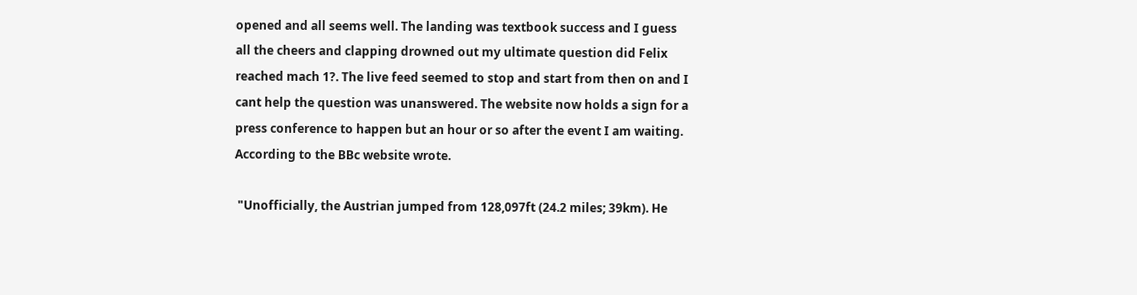opened and all seems well. The landing was textbook success and I guess all the cheers and clapping drowned out my ultimate question did Felix reached mach 1?. The live feed seemed to stop and start from then on and I cant help the question was unanswered. The website now holds a sign for a press conference to happen but an hour or so after the event I am waiting. According to the BBc website wrote.

 "Unofficially, the Austrian jumped from 128,097ft (24.2 miles; 39km). He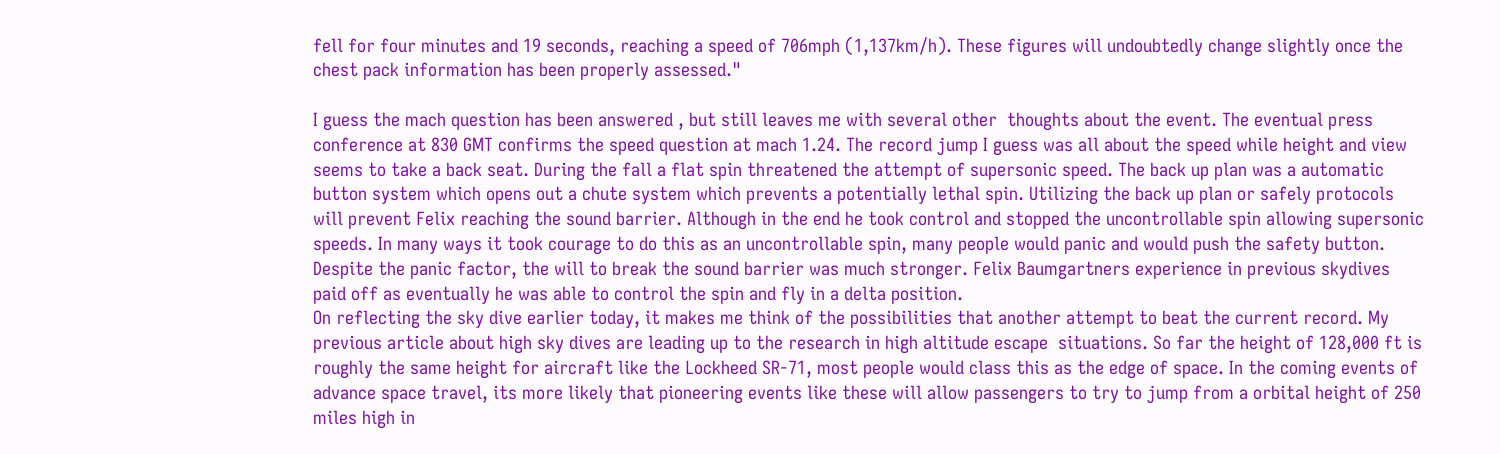fell for four minutes and 19 seconds, reaching a speed of 706mph (1,137km/h). These figures will undoubtedly change slightly once the chest pack information has been properly assessed."

I guess the mach question has been answered , but still leaves me with several other  thoughts about the event. The eventual press conference at 830 GMT confirms the speed question at mach 1.24. The record jump I guess was all about the speed while height and view seems to take a back seat. During the fall a flat spin threatened the attempt of supersonic speed. The back up plan was a automatic button system which opens out a chute system which prevents a potentially lethal spin. Utilizing the back up plan or safely protocols will prevent Felix reaching the sound barrier. Although in the end he took control and stopped the uncontrollable spin allowing supersonic speeds. In many ways it took courage to do this as an uncontrollable spin, many people would panic and would push the safety button. Despite the panic factor, the will to break the sound barrier was much stronger. Felix Baumgartners experience in previous skydives paid off as eventually he was able to control the spin and fly in a delta position.
On reflecting the sky dive earlier today, it makes me think of the possibilities that another attempt to beat the current record. My previous article about high sky dives are leading up to the research in high altitude escape  situations. So far the height of 128,000 ft is roughly the same height for aircraft like the Lockheed SR-71, most people would class this as the edge of space. In the coming events of advance space travel, its more likely that pioneering events like these will allow passengers to try to jump from a orbital height of 250 miles high in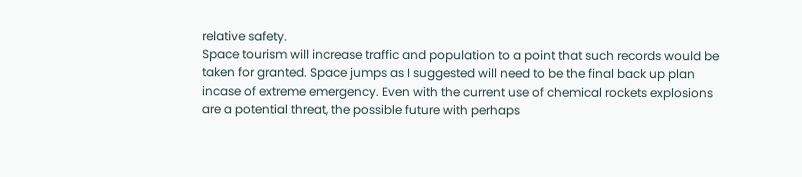relative safety.
Space tourism will increase traffic and population to a point that such records would be taken for granted. Space jumps as I suggested will need to be the final back up plan incase of extreme emergency. Even with the current use of chemical rockets explosions are a potential threat, the possible future with perhaps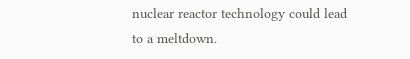nuclear reactor technology could lead to a meltdown.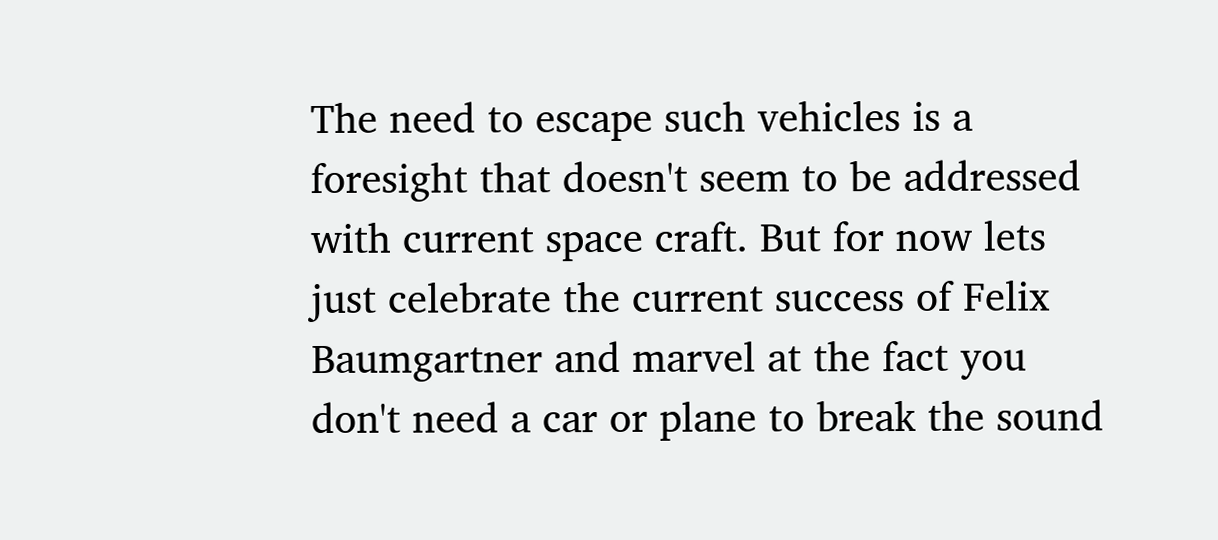The need to escape such vehicles is a foresight that doesn't seem to be addressed with current space craft. But for now lets just celebrate the current success of Felix Baumgartner and marvel at the fact you don't need a car or plane to break the sound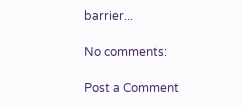barrier...

No comments:

Post a Comment